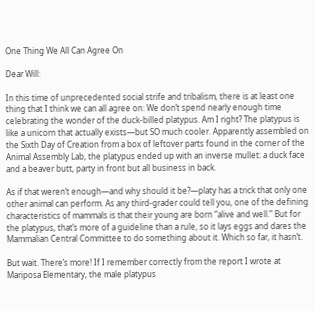One Thing We All Can Agree On

Dear Will:

In this time of unprecedented social strife and tribalism, there is at least one thing that I think we can all agree on: We don’t spend nearly enough time celebrating the wonder of the duck-billed platypus. Am I right? The platypus is like a unicorn that actually exists—but SO much cooler. Apparently assembled on the Sixth Day of Creation from a box of leftover parts found in the corner of the Animal Assembly Lab, the platypus ended up with an inverse mullet: a duck face and a beaver butt, party in front but all business in back.

As if that weren’t enough—and why should it be?—platy has a trick that only one other animal can perform. As any third-grader could tell you, one of the defining characteristics of mammals is that their young are born “alive and well.” But for the platypus, that’s more of a guideline than a rule, so it lays eggs and dares the Mammalian Central Committee to do something about it. Which so far, it hasn’t.

But wait. There’s more! If I remember correctly from the report I wrote at Mariposa Elementary, the male platypus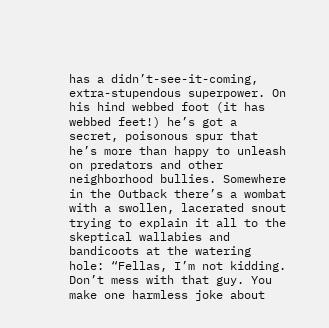has a didn’t-see-it-coming, extra-stupendous superpower. On his hind webbed foot (it has webbed feet!) he’s got a secret, poisonous spur that he’s more than happy to unleash on predators and other neighborhood bullies. Somewhere in the Outback there’s a wombat with a swollen, lacerated snout trying to explain it all to the skeptical wallabies and bandicoots at the watering hole: “Fellas, I’m not kidding. Don’t mess with that guy. You make one harmless joke about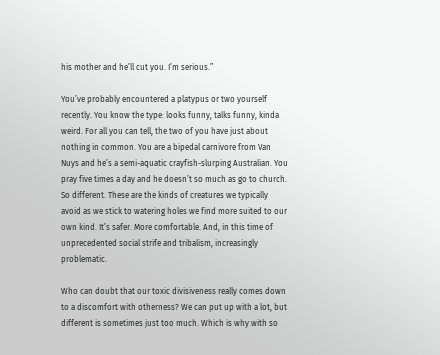his mother and he’ll cut you. I’m serious.”

You’ve probably encountered a platypus or two yourself recently. You know the type: looks funny, talks funny, kinda weird. For all you can tell, the two of you have just about nothing in common. You are a bipedal carnivore from Van Nuys and he’s a semi-aquatic crayfish-slurping Australian. You pray five times a day and he doesn’t so much as go to church. So different. These are the kinds of creatures we typically avoid as we stick to watering holes we find more suited to our own kind. It’s safer. More comfortable. And, in this time of unprecedented social strife and tribalism, increasingly problematic.

Who can doubt that our toxic divisiveness really comes down to a discomfort with otherness? We can put up with a lot, but different is sometimes just too much. Which is why with so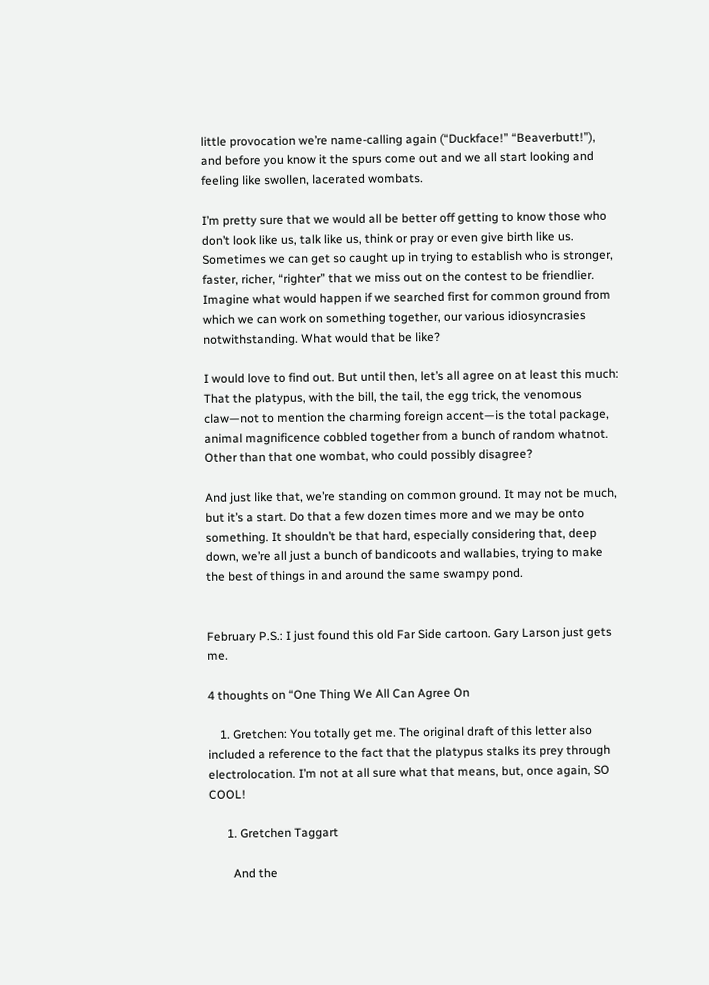little provocation we’re name-calling again (“Duckface!” “Beaverbutt!”), and before you know it the spurs come out and we all start looking and feeling like swollen, lacerated wombats.

I’m pretty sure that we would all be better off getting to know those who don’t look like us, talk like us, think or pray or even give birth like us. Sometimes we can get so caught up in trying to establish who is stronger, faster, richer, “righter” that we miss out on the contest to be friendlier. Imagine what would happen if we searched first for common ground from which we can work on something together, our various idiosyncrasies notwithstanding. What would that be like?

I would love to find out. But until then, let’s all agree on at least this much: That the platypus, with the bill, the tail, the egg trick, the venomous claw—not to mention the charming foreign accent—is the total package, animal magnificence cobbled together from a bunch of random whatnot. Other than that one wombat, who could possibly disagree?

And just like that, we’re standing on common ground. It may not be much, but it’s a start. Do that a few dozen times more and we may be onto something. It shouldn’t be that hard, especially considering that, deep down, we’re all just a bunch of bandicoots and wallabies, trying to make the best of things in and around the same swampy pond.


February P.S.: I just found this old Far Side cartoon. Gary Larson just gets me.

4 thoughts on “One Thing We All Can Agree On

    1. Gretchen: You totally get me. The original draft of this letter also included a reference to the fact that the platypus stalks its prey through electrolocation. I’m not at all sure what that means, but, once again, SO COOL!

      1. Gretchen Taggart

        And the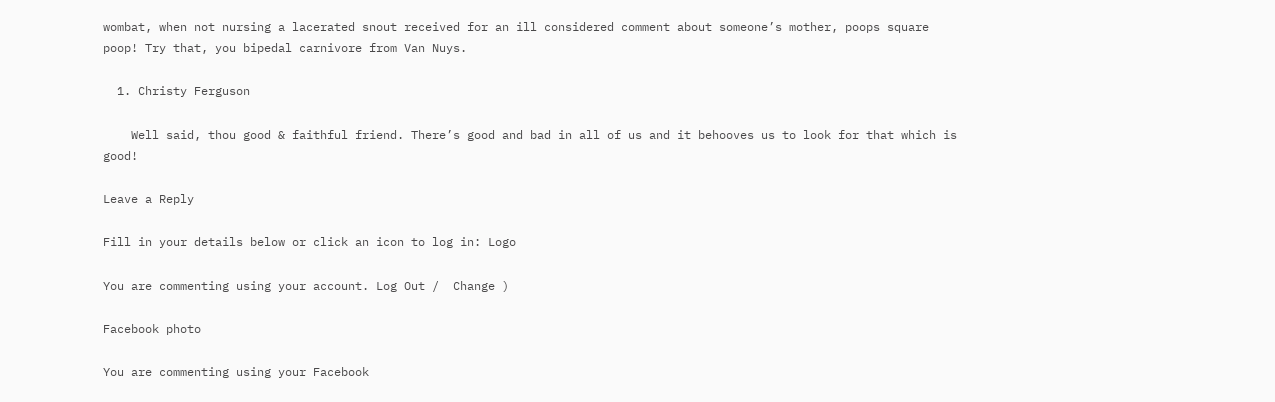wombat, when not nursing a lacerated snout received for an ill considered comment about someone’s mother, poops square poop! Try that, you bipedal carnivore from Van Nuys.

  1. Christy Ferguson

    Well said, thou good & faithful friend. There’s good and bad in all of us and it behooves us to look for that which is good!

Leave a Reply

Fill in your details below or click an icon to log in: Logo

You are commenting using your account. Log Out /  Change )

Facebook photo

You are commenting using your Facebook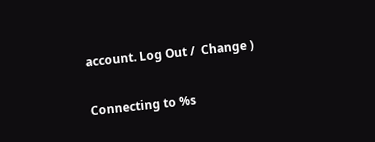account. Log Out /  Change )

Connecting to %s